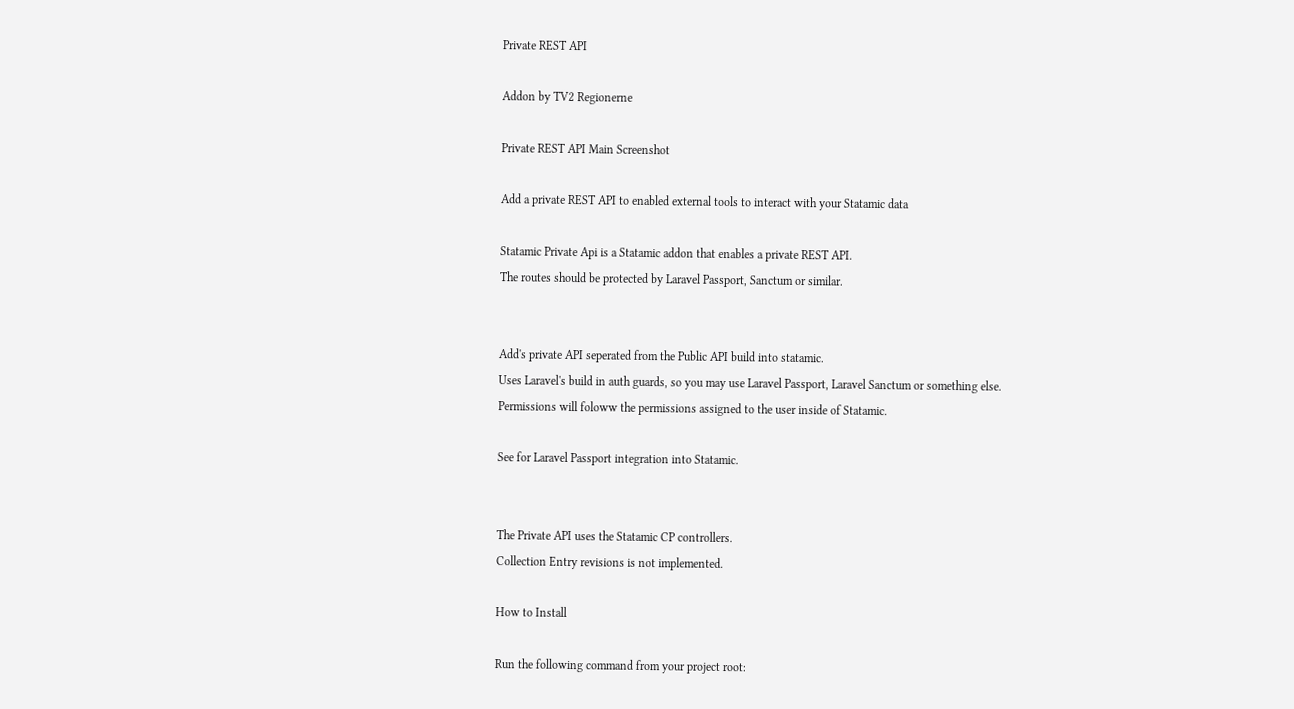Private REST API

Addon by TV2 Regionerne

Private REST API Main Screenshot

Add a private REST API to enabled external tools to interact with your Statamic data

Statamic Private Api is a Statamic addon that enables a private REST API.
The routes should be protected by Laravel Passport, Sanctum or similar.


Add's private API seperated from the Public API build into statamic.
Uses Laravel's build in auth guards, so you may use Laravel Passport, Laravel Sanctum or something else.
Permissions will foloww the permissions assigned to the user inside of Statamic.

See for Laravel Passport integration into Statamic.


The Private API uses the Statamic CP controllers.
Collection Entry revisions is not implemented.

How to Install

Run the following command from your project root: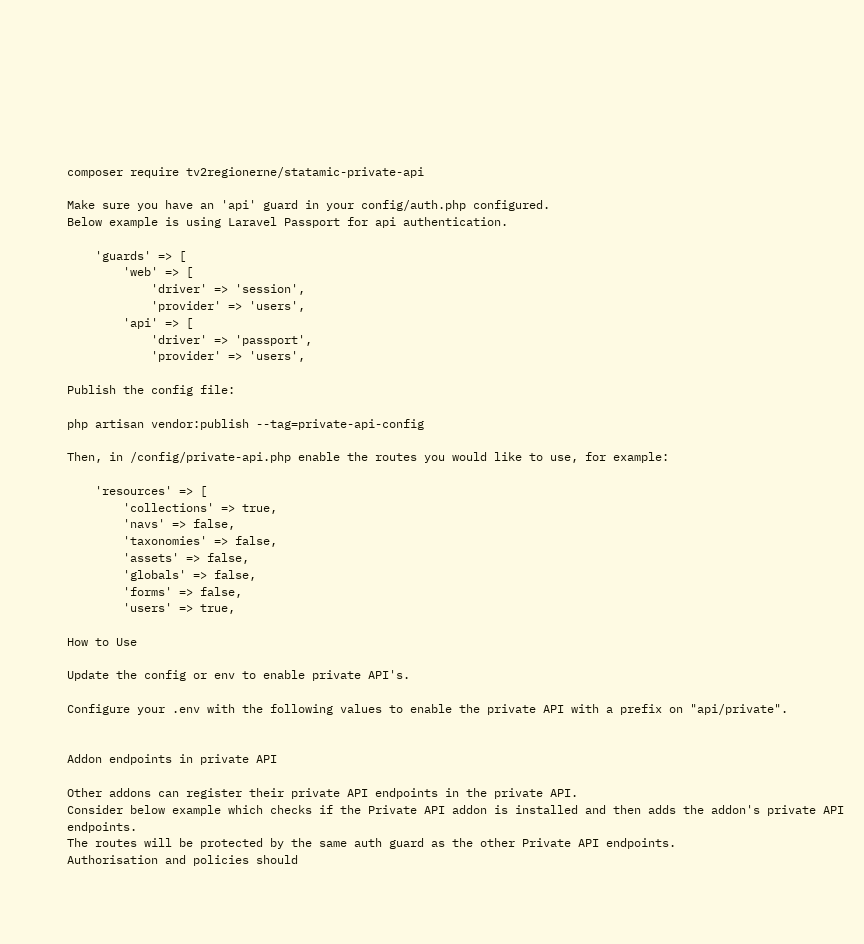composer require tv2regionerne/statamic-private-api

Make sure you have an 'api' guard in your config/auth.php configured.
Below example is using Laravel Passport for api authentication.

    'guards' => [
        'web' => [
            'driver' => 'session',
            'provider' => 'users',
        'api' => [
            'driver' => 'passport',
            'provider' => 'users',

Publish the config file:

php artisan vendor:publish --tag=private-api-config

Then, in /config/private-api.php enable the routes you would like to use, for example:

    'resources' => [
        'collections' => true,
        'navs' => false,
        'taxonomies' => false,
        'assets' => false,
        'globals' => false,
        'forms' => false,
        'users' => true,

How to Use

Update the config or env to enable private API's.

Configure your .env with the following values to enable the private API with a prefix on "api/private".


Addon endpoints in private API

Other addons can register their private API endpoints in the private API.
Consider below example which checks if the Private API addon is installed and then adds the addon's private API endpoints.
The routes will be protected by the same auth guard as the other Private API endpoints.
Authorisation and policies should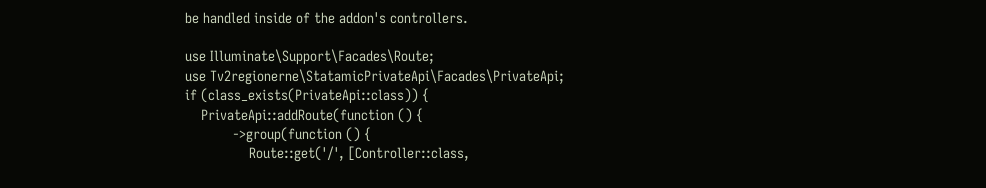be handled inside of the addon's controllers.

use Illuminate\Support\Facades\Route;
use Tv2regionerne\StatamicPrivateApi\Facades\PrivateApi;
if (class_exists(PrivateApi::class)) {
    PrivateApi::addRoute(function () {
            ->group(function () {
                Route::get('/', [Controller::class,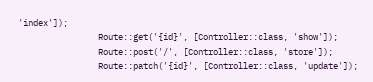'index']);
                Route::get('{id}', [Controller::class, 'show']);
                Route::post('/', [Controller::class, 'store']);
                Route::patch('{id}', [Controller::class, 'update']);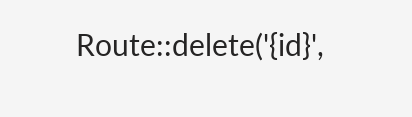Route::delete('{id}',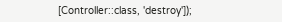[Controller::class, 'destroy']);